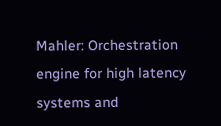Mahler: Orchestration engine for high latency systems and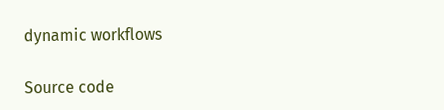dynamic workflows

Source code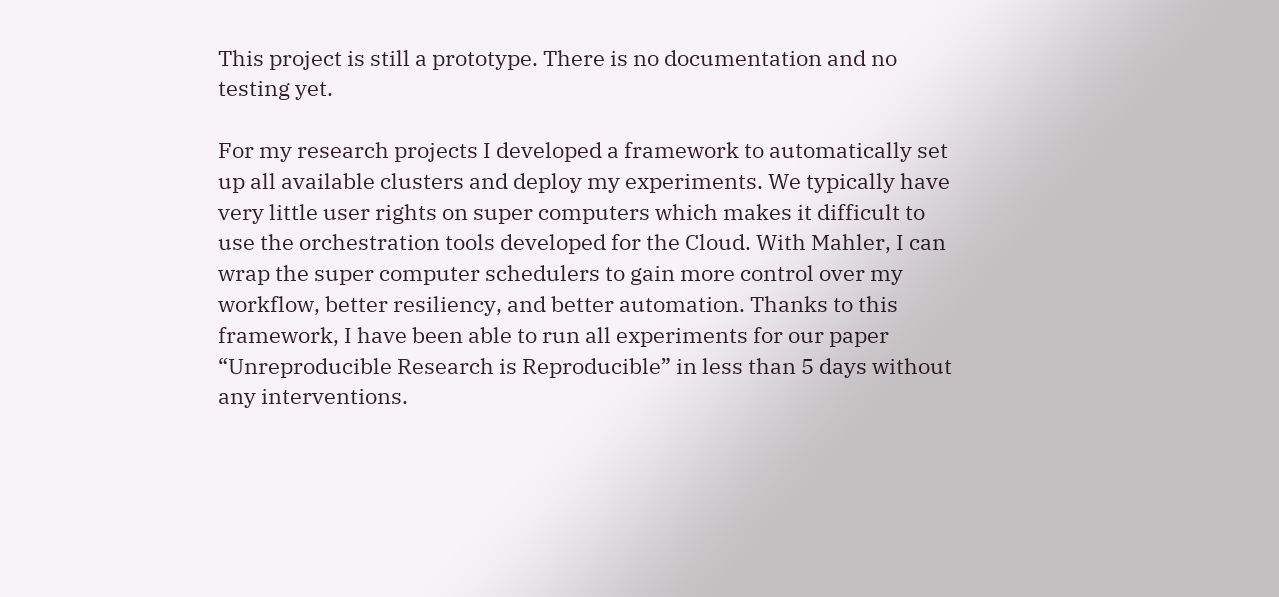This project is still a prototype. There is no documentation and no testing yet.

For my research projects I developed a framework to automatically set up all available clusters and deploy my experiments. We typically have very little user rights on super computers which makes it difficult to use the orchestration tools developed for the Cloud. With Mahler, I can wrap the super computer schedulers to gain more control over my workflow, better resiliency, and better automation. Thanks to this framework, I have been able to run all experiments for our paper “Unreproducible Research is Reproducible” in less than 5 days without any interventions.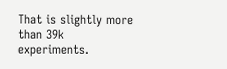That is slightly more than 39k experiments.